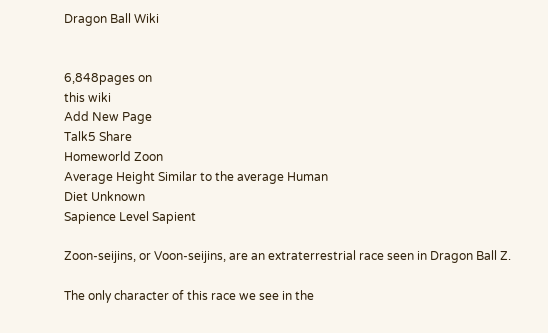Dragon Ball Wiki


6,848pages on
this wiki
Add New Page
Talk5 Share
Homeworld Zoon
Average Height Similar to the average Human
Diet Unknown
Sapience Level Sapient

Zoon-seijins, or Voon-seijins, are an extraterrestrial race seen in Dragon Ball Z.

The only character of this race we see in the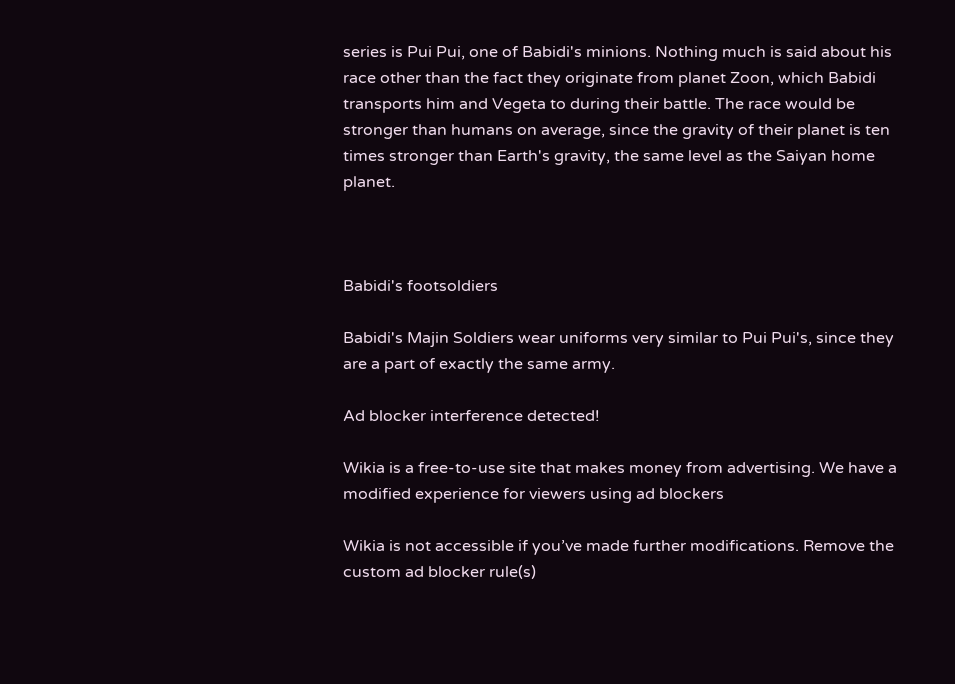series is Pui Pui, one of Babidi's minions. Nothing much is said about his race other than the fact they originate from planet Zoon, which Babidi transports him and Vegeta to during their battle. The race would be stronger than humans on average, since the gravity of their planet is ten times stronger than Earth's gravity, the same level as the Saiyan home planet.



Babidi's footsoldiers

Babidi's Majin Soldiers wear uniforms very similar to Pui Pui's, since they are a part of exactly the same army.

Ad blocker interference detected!

Wikia is a free-to-use site that makes money from advertising. We have a modified experience for viewers using ad blockers

Wikia is not accessible if you’ve made further modifications. Remove the custom ad blocker rule(s)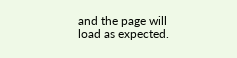and the page will load as expected.